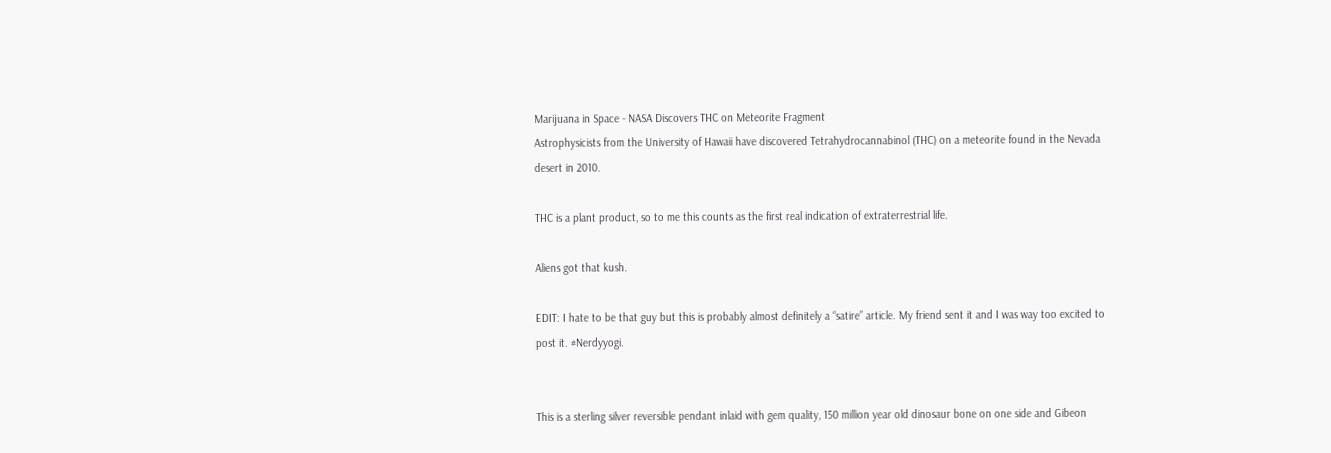Marijuana in Space - NASA Discovers THC on Meteorite Fragment
Astrophysicists from the University of Hawaii have discovered Tetrahydrocannabinol (THC) on a meteorite found in the Nevada desert in 2010.

THC is a plant product, so to me this counts as the first real indication of extraterrestrial life.

Aliens got that kush.

EDIT: I hate to be that guy but this is probably almost definitely a “satire” article. My friend sent it and I was way too excited to post it. #Nerdyyogi.


This is a sterling silver reversible pendant inlaid with gem quality, 150 million year old dinosaur bone on one side and Gibeon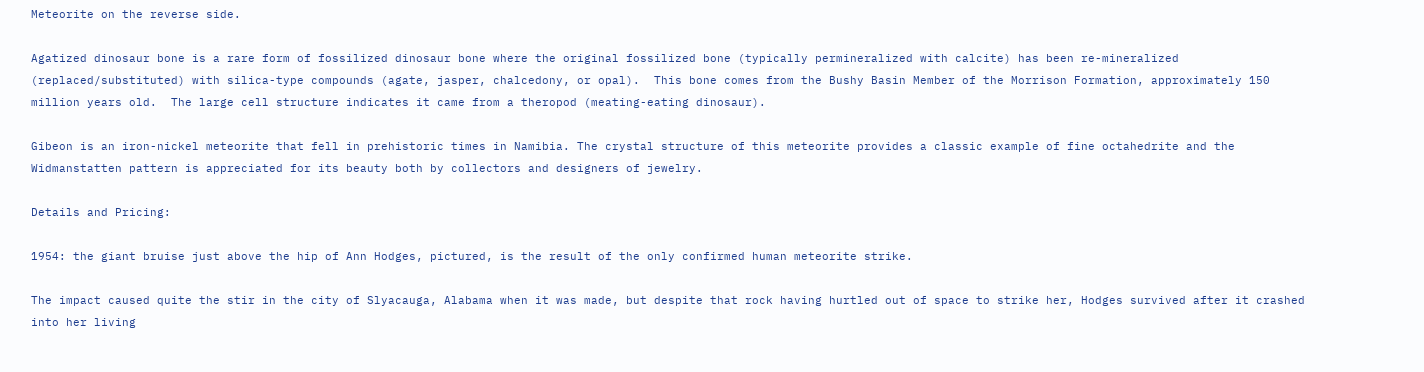Meteorite on the reverse side.

Agatized dinosaur bone is a rare form of fossilized dinosaur bone where the original fossilized bone (typically permineralized with calcite) has been re-mineralized (replaced/substituted) with silica-type compounds (agate, jasper, chalcedony, or opal).  This bone comes from the Bushy Basin Member of the Morrison Formation, approximately 150 million years old.  The large cell structure indicates it came from a theropod (meating-eating dinosaur).

Gibeon is an iron-nickel meteorite that fell in prehistoric times in Namibia. The crystal structure of this meteorite provides a classic example of fine octahedrite and the Widmanstatten pattern is appreciated for its beauty both by collectors and designers of jewelry.

Details and Pricing:

1954: the giant bruise just above the hip of Ann Hodges, pictured, is the result of the only confirmed human meteorite strike.

The impact caused quite the stir in the city of Slyacauga, Alabama when it was made, but despite that rock having hurtled out of space to strike her, Hodges survived after it crashed into her living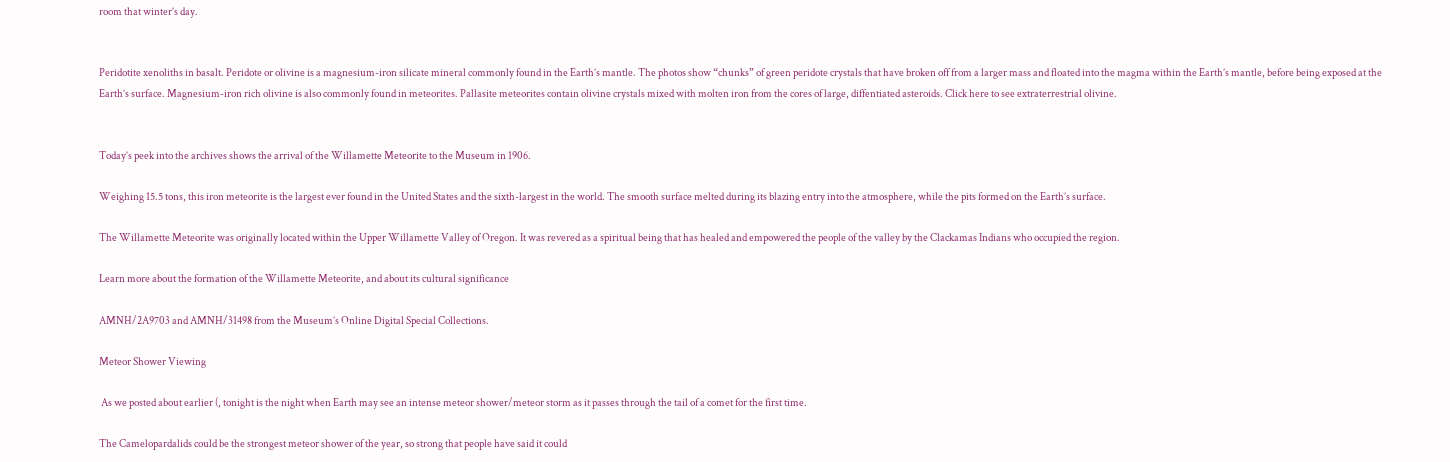room that winter’s day.


Peridotite xenoliths in basalt. Peridote or olivine is a magnesium-iron silicate mineral commonly found in the Earth’s mantle. The photos show “chunks” of green peridote crystals that have broken off from a larger mass and floated into the magma within the Earth’s mantle, before being exposed at the Earth’s surface. Magnesium-iron rich olivine is also commonly found in meteorites. Pallasite meteorites contain olivine crystals mixed with molten iron from the cores of large, diffentiated asteroids. Click here to see extraterrestrial olivine.


Today’s peek into the archives shows the arrival of the Willamette Meteorite to the Museum in 1906.

Weighing 15.5 tons, this iron meteorite is the largest ever found in the United States and the sixth-largest in the world. The smooth surface melted during its blazing entry into the atmosphere, while the pits formed on the Earth’s surface.

The Willamette Meteorite was originally located within the Upper Willamette Valley of Oregon. It was revered as a spiritual being that has healed and empowered the people of the valley by the Clackamas Indians who occupied the region.

Learn more about the formation of the Willamette Meteorite, and about its cultural significance

AMNH/2A9703 and AMNH/31498 from the Museum’s Online Digital Special Collections.

Meteor Shower Viewing

 As we posted about earlier (, tonight is the night when Earth may see an intense meteor shower/meteor storm as it passes through the tail of a comet for the first time.

The Camelopardalids could be the strongest meteor shower of the year, so strong that people have said it could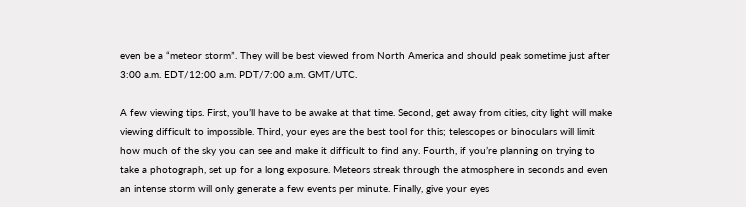even be a “meteor storm”. They will be best viewed from North America and should peak sometime just after 3:00 a.m. EDT/12:00 a.m. PDT/7:00 a.m. GMT/UTC.

A few viewing tips. First, you’ll have to be awake at that time. Second, get away from cities, city light will make viewing difficult to impossible. Third, your eyes are the best tool for this; telescopes or binoculars will limit how much of the sky you can see and make it difficult to find any. Fourth, if you’re planning on trying to take a photograph, set up for a long exposure. Meteors streak through the atmosphere in seconds and even an intense storm will only generate a few events per minute. Finally, give your eyes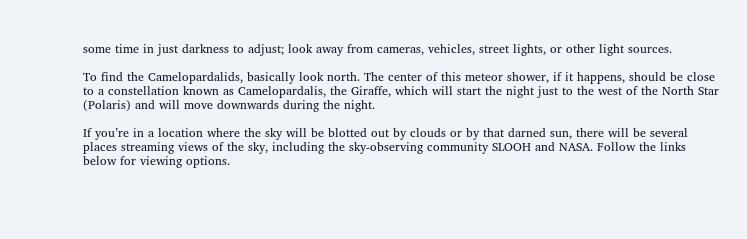some time in just darkness to adjust; look away from cameras, vehicles, street lights, or other light sources.

To find the Camelopardalids, basically look north. The center of this meteor shower, if it happens, should be close to a constellation known as Camelopardalis, the Giraffe, which will start the night just to the west of the North Star (Polaris) and will move downwards during the night.

If you’re in a location where the sky will be blotted out by clouds or by that darned sun, there will be several places streaming views of the sky, including the sky-observing community SLOOH and NASA. Follow the links below for viewing options.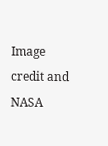Image credit and NASA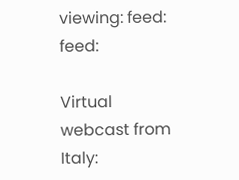viewing: feed: feed:

Virtual webcast from Italy: